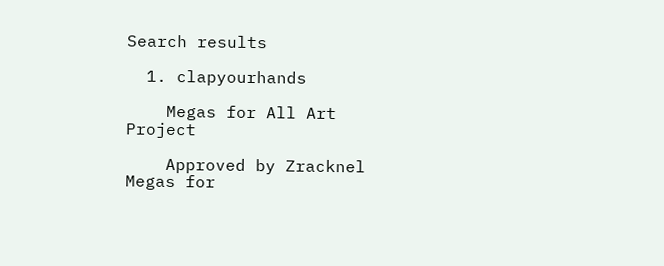Search results

  1. clapyourhands

    Megas for All Art Project

    Approved by Zracknel Megas for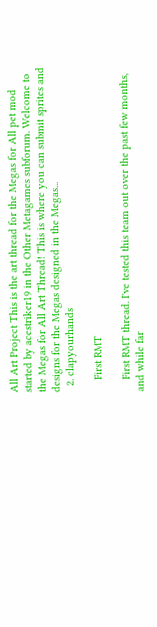All Art Project This is the art thread for the Megas for All pet mod started by acestriker19 in the Other Metagames subforum. Welcome to the Megas for All Art Thread! This is where you can submit sprites and designs for the Megas designed in the Megas...
  2. clapyourhands

    First RMT

    First RMT thread. I've tested this team out over the past few months, and while far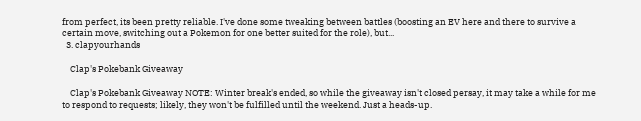from perfect, its been pretty reliable. I've done some tweaking between battles (boosting an EV here and there to survive a certain move, switching out a Pokemon for one better suited for the role), but...
  3. clapyourhands

    Clap's Pokebank Giveaway

    Clap's Pokebank Giveaway NOTE: Winter break's ended, so while the giveaway isn't closed persay, it may take a while for me to respond to requests; likely, they won't be fulfilled until the weekend. Just a heads-up.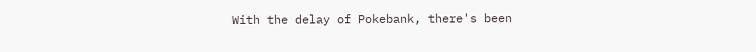With the delay of Pokebank, there's been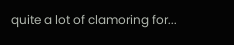quite a lot of clamoring for...